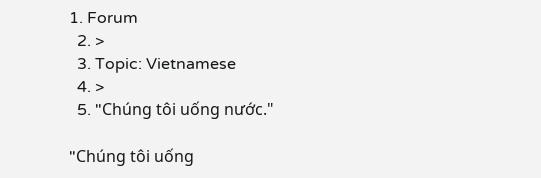1. Forum
  2. >
  3. Topic: Vietnamese
  4. >
  5. "Chúng tôi uống nước."

"Chúng tôi uống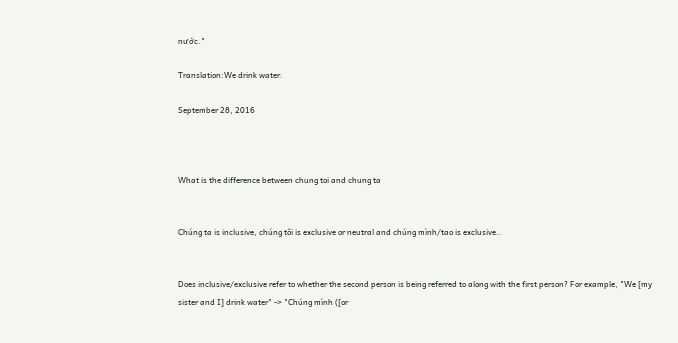nước."

Translation:We drink water.

September 28, 2016



What is the difference between chung toi and chung ta


Chúng ta is inclusive, chúng tôi is exclusive or neutral and chúng mình/tao is exclusive..


Does inclusive/exclusive refer to whether the second person is being referred to along with the first person? For example, "We [my sister and I] drink water" -> "Chúng mình ([or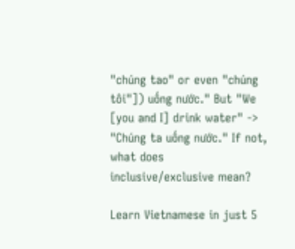"chúng tao" or even "chúng tôi"]) uống nước." But "We [you and I] drink water" -> "Chúng ta uống nước." If not, what does inclusive/exclusive mean?

Learn Vietnamese in just 5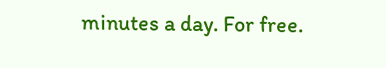minutes a day. For free.